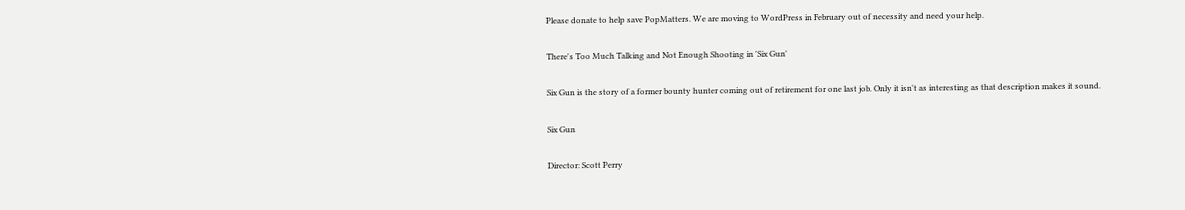Please donate to help save PopMatters. We are moving to WordPress in February out of necessity and need your help.

There's Too Much Talking and Not Enough Shooting in 'Six Gun'

Six Gun is the story of a former bounty hunter coming out of retirement for one last job. Only it isn't as interesting as that description makes it sound.

Six Gun

Director: Scott Perry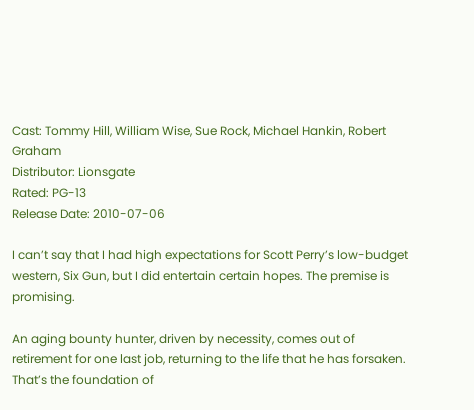Cast: Tommy Hill, William Wise, Sue Rock, Michael Hankin, Robert Graham
Distributor: Lionsgate
Rated: PG-13
Release Date: 2010-07-06

I can’t say that I had high expectations for Scott Perry’s low-budget western, Six Gun, but I did entertain certain hopes. The premise is promising.

An aging bounty hunter, driven by necessity, comes out of retirement for one last job, returning to the life that he has forsaken. That’s the foundation of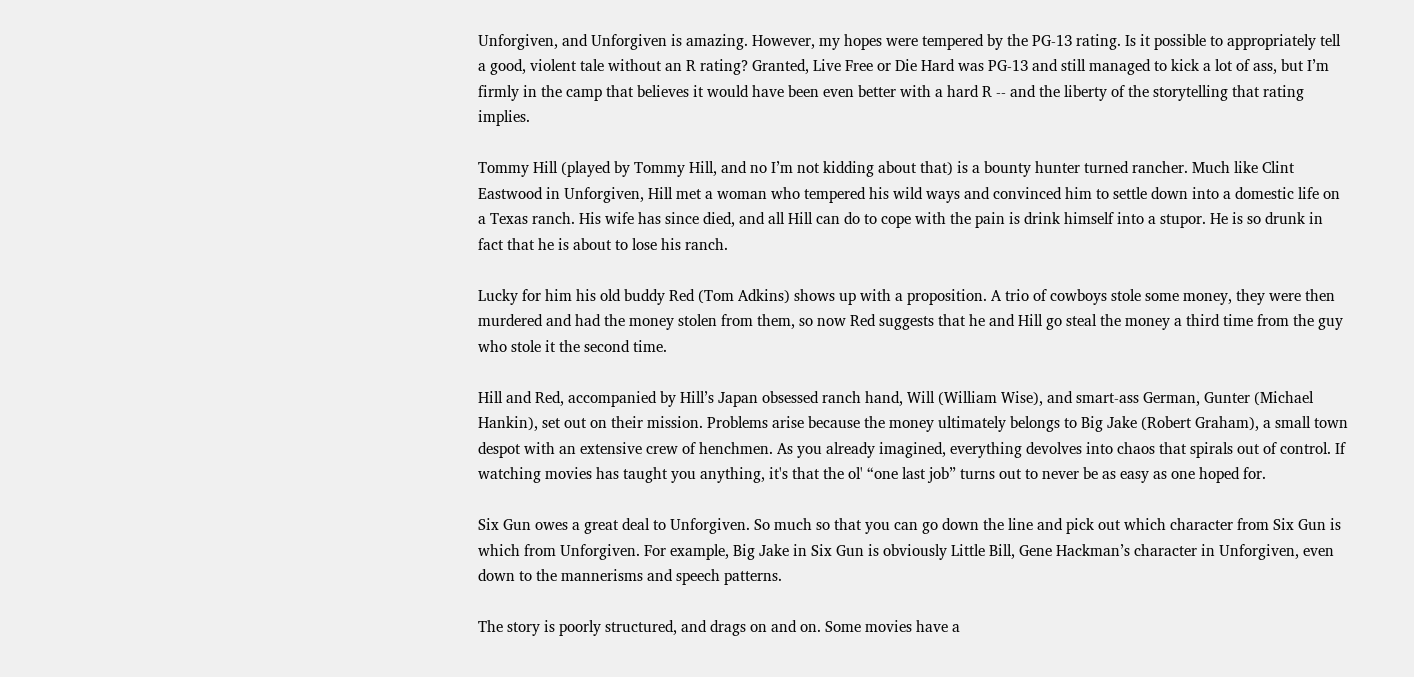Unforgiven, and Unforgiven is amazing. However, my hopes were tempered by the PG-13 rating. Is it possible to appropriately tell a good, violent tale without an R rating? Granted, Live Free or Die Hard was PG-13 and still managed to kick a lot of ass, but I’m firmly in the camp that believes it would have been even better with a hard R -- and the liberty of the storytelling that rating implies.

Tommy Hill (played by Tommy Hill, and no I’m not kidding about that) is a bounty hunter turned rancher. Much like Clint Eastwood in Unforgiven, Hill met a woman who tempered his wild ways and convinced him to settle down into a domestic life on a Texas ranch. His wife has since died, and all Hill can do to cope with the pain is drink himself into a stupor. He is so drunk in fact that he is about to lose his ranch.

Lucky for him his old buddy Red (Tom Adkins) shows up with a proposition. A trio of cowboys stole some money, they were then murdered and had the money stolen from them, so now Red suggests that he and Hill go steal the money a third time from the guy who stole it the second time.

Hill and Red, accompanied by Hill’s Japan obsessed ranch hand, Will (William Wise), and smart-ass German, Gunter (Michael Hankin), set out on their mission. Problems arise because the money ultimately belongs to Big Jake (Robert Graham), a small town despot with an extensive crew of henchmen. As you already imagined, everything devolves into chaos that spirals out of control. If watching movies has taught you anything, it's that the ol' “one last job” turns out to never be as easy as one hoped for.

Six Gun owes a great deal to Unforgiven. So much so that you can go down the line and pick out which character from Six Gun is which from Unforgiven. For example, Big Jake in Six Gun is obviously Little Bill, Gene Hackman’s character in Unforgiven, even down to the mannerisms and speech patterns.

The story is poorly structured, and drags on and on. Some movies have a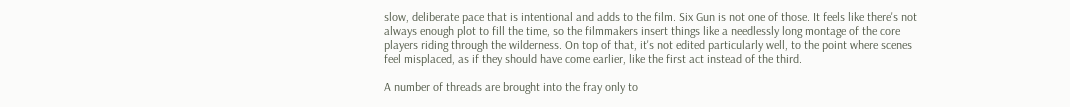slow, deliberate pace that is intentional and adds to the film. Six Gun is not one of those. It feels like there's not always enough plot to fill the time, so the filmmakers insert things like a needlessly long montage of the core players riding through the wilderness. On top of that, it's not edited particularly well, to the point where scenes feel misplaced, as if they should have come earlier, like the first act instead of the third.

A number of threads are brought into the fray only to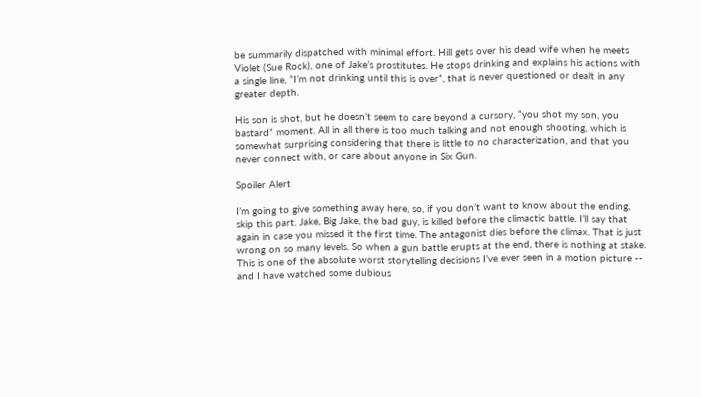be summarily dispatched with minimal effort. Hill gets over his dead wife when he meets Violet (Sue Rock), one of Jake’s prostitutes. He stops drinking and explains his actions with a single line, “I’m not drinking until this is over”, that is never questioned or dealt in any greater depth.

His son is shot, but he doesn’t seem to care beyond a cursory, “you shot my son, you bastard” moment. All in all there is too much talking and not enough shooting, which is somewhat surprising considering that there is little to no characterization, and that you never connect with, or care about anyone in Six Gun.

Spoiler Alert

I’m going to give something away here, so, if you don’t want to know about the ending, skip this part. Jake, Big Jake, the bad guy, is killed before the climactic battle. I’ll say that again in case you missed it the first time. The antagonist dies before the climax. That is just wrong on so many levels. So when a gun battle erupts at the end, there is nothing at stake. This is one of the absolute worst storytelling decisions I’ve ever seen in a motion picture -- and I have watched some dubious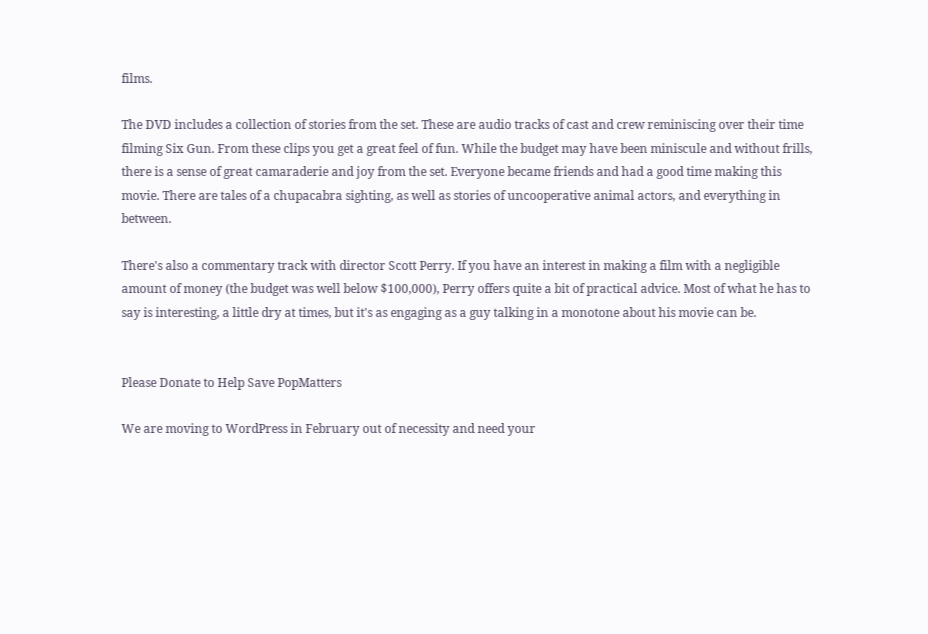films.

The DVD includes a collection of stories from the set. These are audio tracks of cast and crew reminiscing over their time filming Six Gun. From these clips you get a great feel of fun. While the budget may have been miniscule and without frills, there is a sense of great camaraderie and joy from the set. Everyone became friends and had a good time making this movie. There are tales of a chupacabra sighting, as well as stories of uncooperative animal actors, and everything in between.

There's also a commentary track with director Scott Perry. If you have an interest in making a film with a negligible amount of money (the budget was well below $100,000), Perry offers quite a bit of practical advice. Most of what he has to say is interesting, a little dry at times, but it's as engaging as a guy talking in a monotone about his movie can be.


Please Donate to Help Save PopMatters

We are moving to WordPress in February out of necessity and need your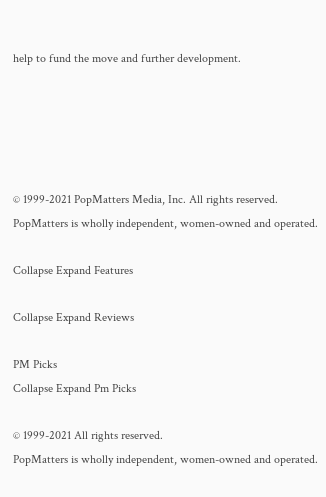help to fund the move and further development.





© 1999-2021 PopMatters Media, Inc. All rights reserved. PopMatters is wholly independent, women-owned and operated.

Collapse Expand Features

Collapse Expand Reviews

PM Picks
Collapse Expand Pm Picks

© 1999-2021 All rights reserved.
PopMatters is wholly independent, women-owned and operated.